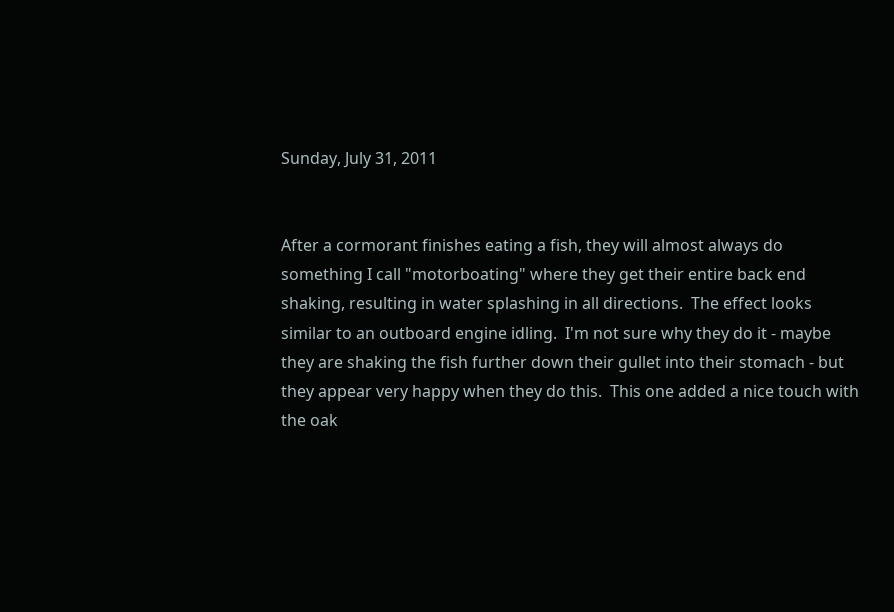Sunday, July 31, 2011


After a cormorant finishes eating a fish, they will almost always do something I call "motorboating" where they get their entire back end shaking, resulting in water splashing in all directions.  The effect looks similar to an outboard engine idling.  I'm not sure why they do it - maybe they are shaking the fish further down their gullet into their stomach - but they appear very happy when they do this.  This one added a nice touch with the oak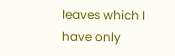leaves which I have only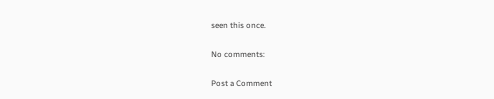seen this once.

No comments:

Post a Comment